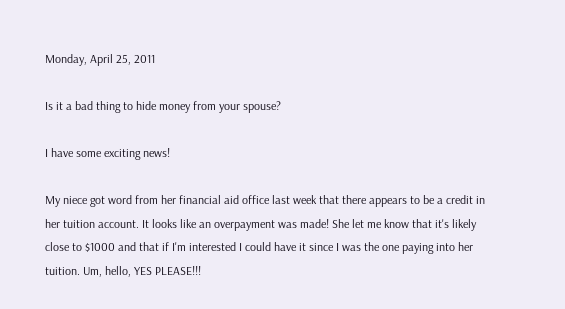Monday, April 25, 2011

Is it a bad thing to hide money from your spouse?

I have some exciting news!

My niece got word from her financial aid office last week that there appears to be a credit in her tuition account. It looks like an overpayment was made! She let me know that it's likely close to $1000 and that if I'm interested I could have it since I was the one paying into her tuition. Um, hello, YES PLEASE!!!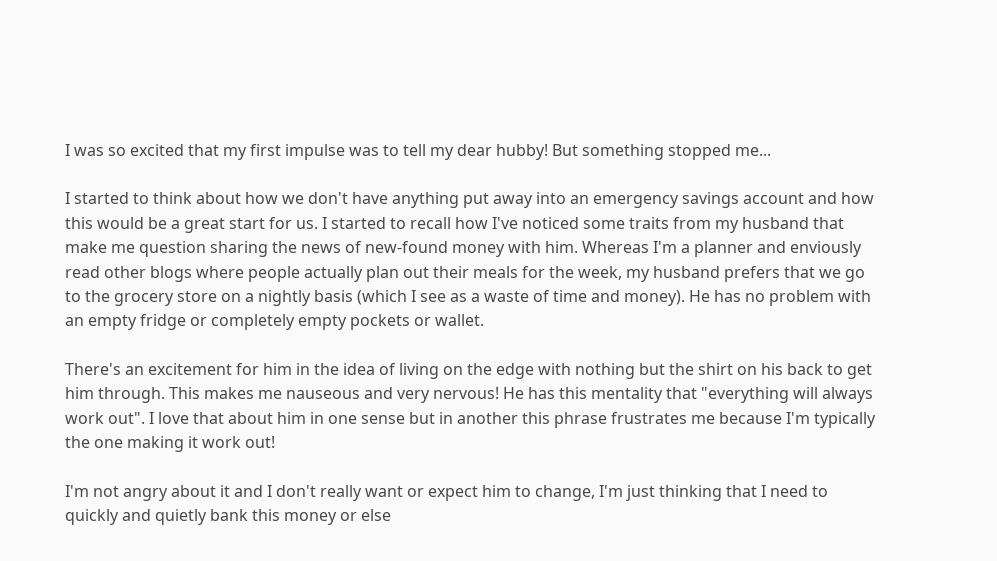I was so excited that my first impulse was to tell my dear hubby! But something stopped me...

I started to think about how we don't have anything put away into an emergency savings account and how this would be a great start for us. I started to recall how I've noticed some traits from my husband that make me question sharing the news of new-found money with him. Whereas I'm a planner and enviously read other blogs where people actually plan out their meals for the week, my husband prefers that we go to the grocery store on a nightly basis (which I see as a waste of time and money). He has no problem with an empty fridge or completely empty pockets or wallet.

There's an excitement for him in the idea of living on the edge with nothing but the shirt on his back to get him through. This makes me nauseous and very nervous! He has this mentality that "everything will always work out". I love that about him in one sense but in another this phrase frustrates me because I'm typically the one making it work out!

I'm not angry about it and I don't really want or expect him to change, I'm just thinking that I need to quickly and quietly bank this money or else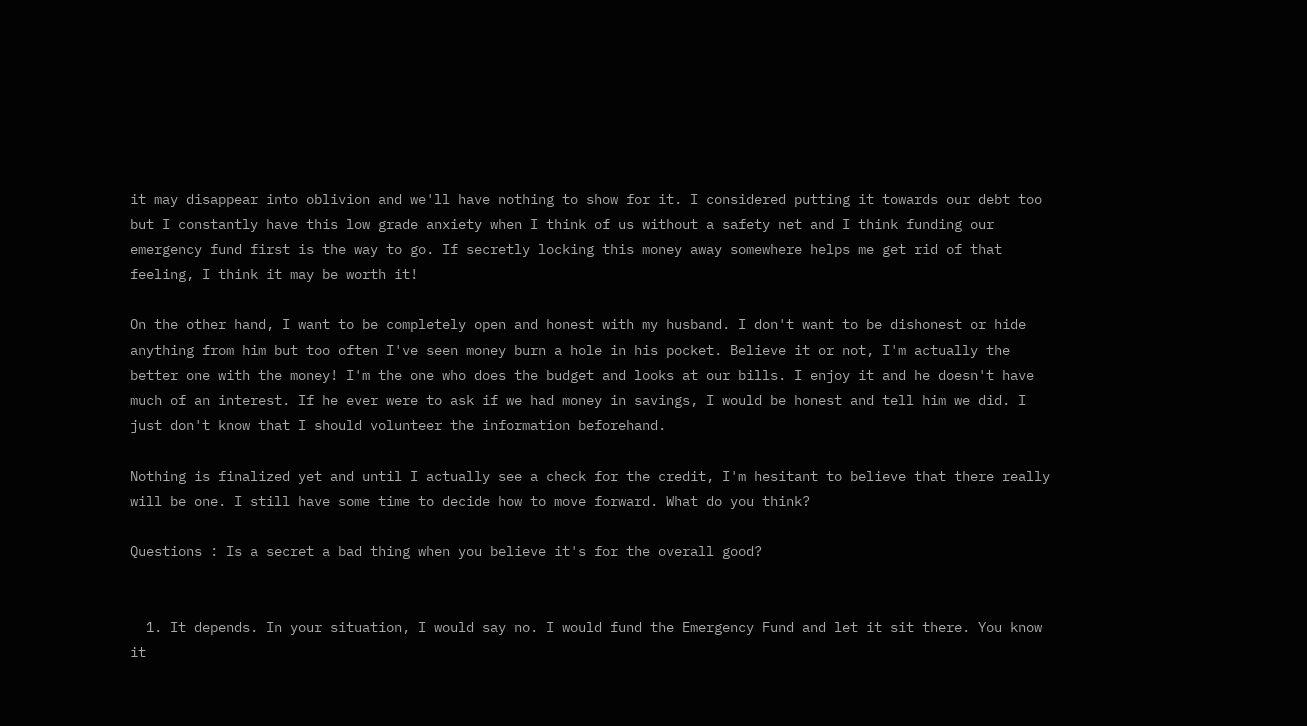it may disappear into oblivion and we'll have nothing to show for it. I considered putting it towards our debt too but I constantly have this low grade anxiety when I think of us without a safety net and I think funding our emergency fund first is the way to go. If secretly locking this money away somewhere helps me get rid of that feeling, I think it may be worth it!

On the other hand, I want to be completely open and honest with my husband. I don't want to be dishonest or hide anything from him but too often I've seen money burn a hole in his pocket. Believe it or not, I'm actually the better one with the money! I'm the one who does the budget and looks at our bills. I enjoy it and he doesn't have much of an interest. If he ever were to ask if we had money in savings, I would be honest and tell him we did. I just don't know that I should volunteer the information beforehand.

Nothing is finalized yet and until I actually see a check for the credit, I'm hesitant to believe that there really will be one. I still have some time to decide how to move forward. What do you think?

Questions : Is a secret a bad thing when you believe it's for the overall good?


  1. It depends. In your situation, I would say no. I would fund the Emergency Fund and let it sit there. You know it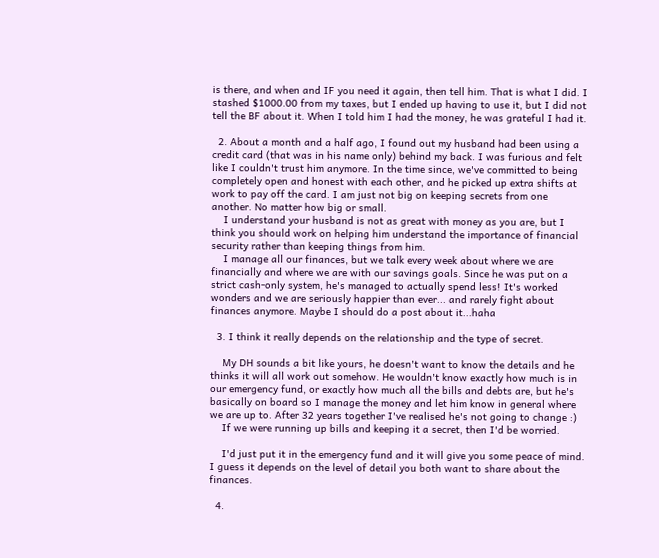is there, and when and IF you need it again, then tell him. That is what I did. I stashed $1000.00 from my taxes, but I ended up having to use it, but I did not tell the BF about it. When I told him I had the money, he was grateful I had it.

  2. About a month and a half ago, I found out my husband had been using a credit card (that was in his name only) behind my back. I was furious and felt like I couldn't trust him anymore. In the time since, we've committed to being completely open and honest with each other, and he picked up extra shifts at work to pay off the card. I am just not big on keeping secrets from one another. No matter how big or small.
    I understand your husband is not as great with money as you are, but I think you should work on helping him understand the importance of financial security rather than keeping things from him.
    I manage all our finances, but we talk every week about where we are financially and where we are with our savings goals. Since he was put on a strict cash-only system, he's managed to actually spend less! It's worked wonders and we are seriously happier than ever... and rarely fight about finances anymore. Maybe I should do a post about it...haha

  3. I think it really depends on the relationship and the type of secret.

    My DH sounds a bit like yours, he doesn't want to know the details and he thinks it will all work out somehow. He wouldn't know exactly how much is in our emergency fund, or exactly how much all the bills and debts are, but he's basically on board so I manage the money and let him know in general where we are up to. After 32 years together I've realised he's not going to change :)
    If we were running up bills and keeping it a secret, then I'd be worried.

    I'd just put it in the emergency fund and it will give you some peace of mind. I guess it depends on the level of detail you both want to share about the finances.

  4.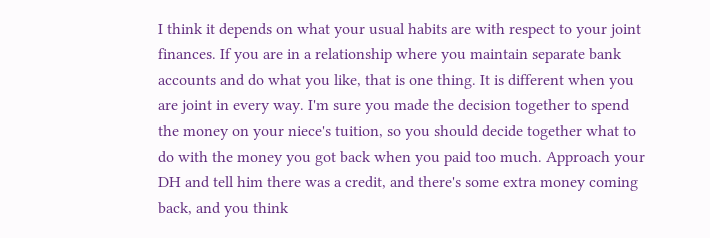I think it depends on what your usual habits are with respect to your joint finances. If you are in a relationship where you maintain separate bank accounts and do what you like, that is one thing. It is different when you are joint in every way. I'm sure you made the decision together to spend the money on your niece's tuition, so you should decide together what to do with the money you got back when you paid too much. Approach your DH and tell him there was a credit, and there's some extra money coming back, and you think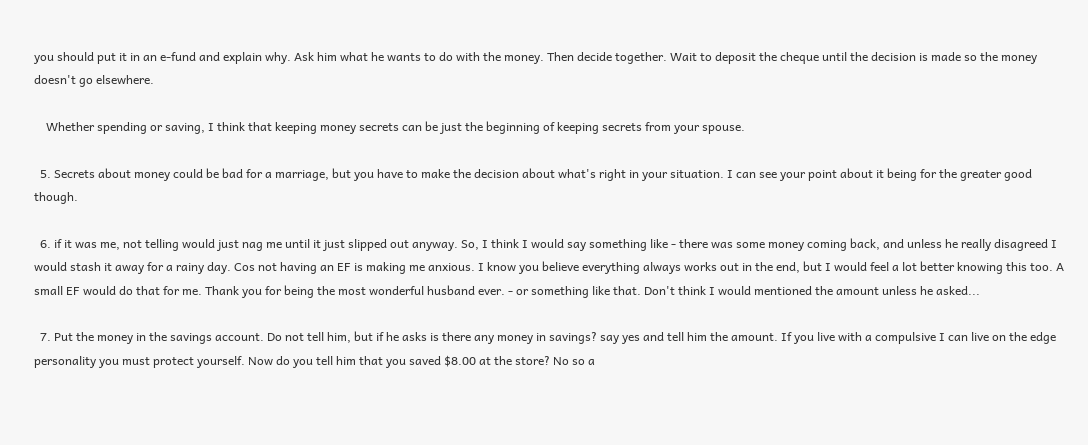you should put it in an e-fund and explain why. Ask him what he wants to do with the money. Then decide together. Wait to deposit the cheque until the decision is made so the money doesn't go elsewhere.

    Whether spending or saving, I think that keeping money secrets can be just the beginning of keeping secrets from your spouse.

  5. Secrets about money could be bad for a marriage, but you have to make the decision about what's right in your situation. I can see your point about it being for the greater good though.

  6. if it was me, not telling would just nag me until it just slipped out anyway. So, I think I would say something like - there was some money coming back, and unless he really disagreed I would stash it away for a rainy day. Cos not having an EF is making me anxious. I know you believe everything always works out in the end, but I would feel a lot better knowing this too. A small EF would do that for me. Thank you for being the most wonderful husband ever. - or something like that. Don't think I would mentioned the amount unless he asked...

  7. Put the money in the savings account. Do not tell him, but if he asks is there any money in savings? say yes and tell him the amount. If you live with a compulsive I can live on the edge personality you must protect yourself. Now do you tell him that you saved $8.00 at the store? No so a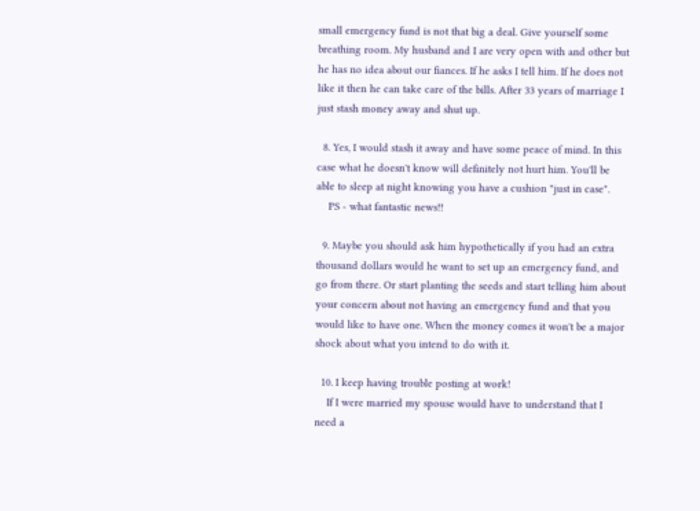small emergency fund is not that big a deal. Give yourself some breathing room. My husband and I are very open with and other but he has no idea about our fiances. If he asks I tell him. If he does not like it then he can take care of the bills. After 33 years of marriage I just stash money away and shut up.

  8. Yes, I would stash it away and have some peace of mind. In this case what he doesn't know will definitely not hurt him. You'll be able to sleep at night knowing you have a cushion "just in case".
    PS - what fantastic news!!

  9. Maybe you should ask him hypothetically if you had an extra thousand dollars would he want to set up an emergency fund, and go from there. Or start planting the seeds and start telling him about your concern about not having an emergency fund and that you would like to have one. When the money comes it won't be a major shock about what you intend to do with it.

  10. I keep having trouble posting at work!
    If I were married my spouse would have to understand that I need a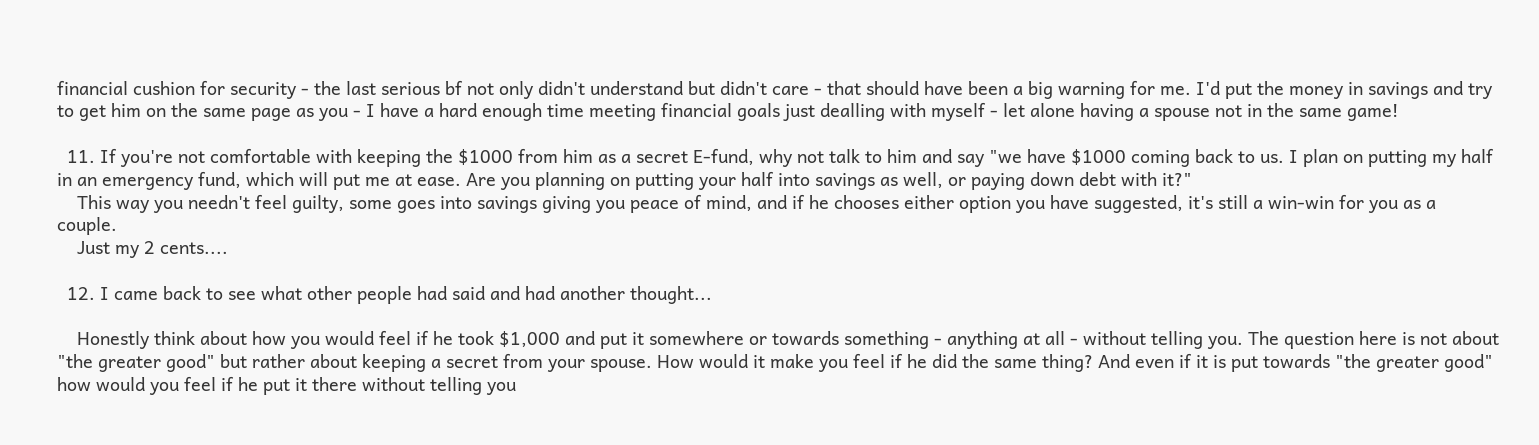financial cushion for security - the last serious bf not only didn't understand but didn't care - that should have been a big warning for me. I'd put the money in savings and try to get him on the same page as you - I have a hard enough time meeting financial goals just dealling with myself - let alone having a spouse not in the same game!

  11. If you're not comfortable with keeping the $1000 from him as a secret E-fund, why not talk to him and say "we have $1000 coming back to us. I plan on putting my half in an emergency fund, which will put me at ease. Are you planning on putting your half into savings as well, or paying down debt with it?"
    This way you needn't feel guilty, some goes into savings giving you peace of mind, and if he chooses either option you have suggested, it's still a win-win for you as a couple.
    Just my 2 cents....

  12. I came back to see what other people had said and had another thought...

    Honestly think about how you would feel if he took $1,000 and put it somewhere or towards something - anything at all - without telling you. The question here is not about "the greater good" but rather about keeping a secret from your spouse. How would it make you feel if he did the same thing? And even if it is put towards "the greater good" how would you feel if he put it there without telling you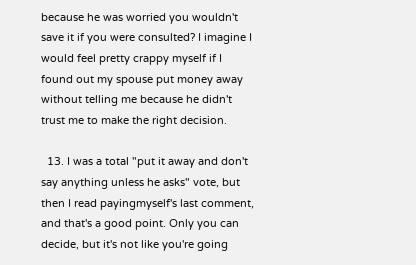because he was worried you wouldn't save it if you were consulted? I imagine I would feel pretty crappy myself if I found out my spouse put money away without telling me because he didn't trust me to make the right decision.

  13. I was a total "put it away and don't say anything unless he asks" vote, but then I read payingmyself's last comment, and that's a good point. Only you can decide, but it's not like you're going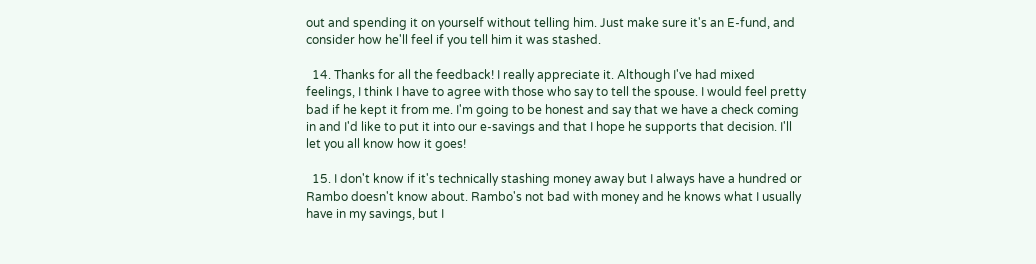out and spending it on yourself without telling him. Just make sure it's an E-fund, and consider how he'll feel if you tell him it was stashed.

  14. Thanks for all the feedback! I really appreciate it. Although I've had mixed feelings, I think I have to agree with those who say to tell the spouse. I would feel pretty bad if he kept it from me. I'm going to be honest and say that we have a check coming in and I'd like to put it into our e-savings and that I hope he supports that decision. I'll let you all know how it goes!

  15. I don't know if it's technically stashing money away but I always have a hundred or Rambo doesn't know about. Rambo's not bad with money and he knows what I usually have in my savings, but I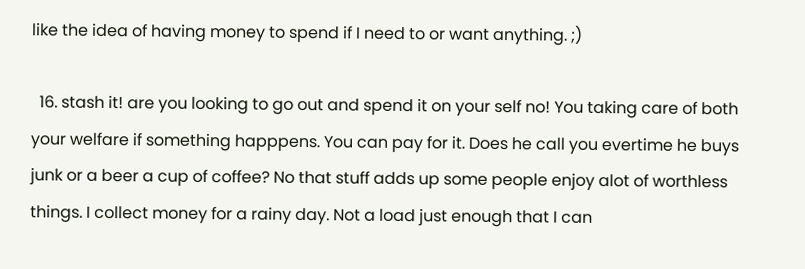like the idea of having money to spend if I need to or want anything. ;)

  16. stash it! are you looking to go out and spend it on your self no! You taking care of both your welfare if something happpens. You can pay for it. Does he call you evertime he buys junk or a beer a cup of coffee? No that stuff adds up some people enjoy alot of worthless things. I collect money for a rainy day. Not a load just enough that I can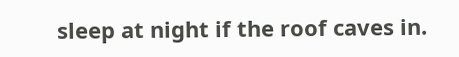sleep at night if the roof caves in.